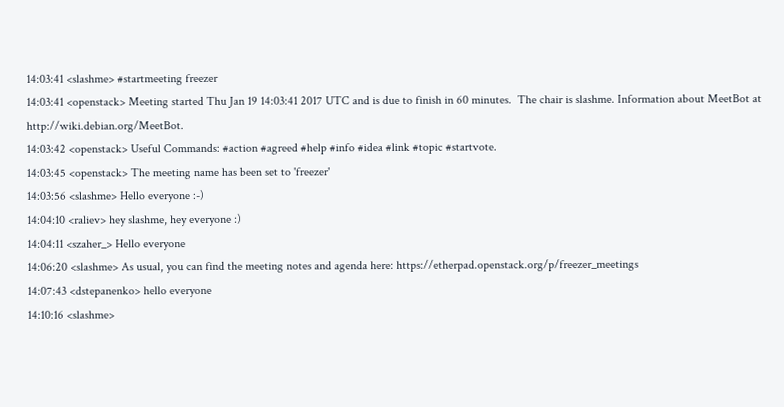14:03:41 <slashme> #startmeeting freezer
14:03:41 <openstack> Meeting started Thu Jan 19 14:03:41 2017 UTC and is due to finish in 60 minutes.  The chair is slashme. Information about MeetBot at http://wiki.debian.org/MeetBot.
14:03:42 <openstack> Useful Commands: #action #agreed #help #info #idea #link #topic #startvote.
14:03:45 <openstack> The meeting name has been set to 'freezer'
14:03:56 <slashme> Hello everyone :-)
14:04:10 <raliev> hey slashme, hey everyone :)
14:04:11 <szaher_> Hello everyone
14:06:20 <slashme> As usual, you can find the meeting notes and agenda here: https://etherpad.openstack.org/p/freezer_meetings
14:07:43 <dstepanenko> hello everyone
14:10:16 <slashme>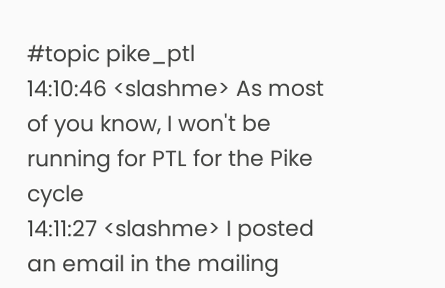#topic pike_ptl
14:10:46 <slashme> As most of you know, I won't be running for PTL for the Pike cycle
14:11:27 <slashme> I posted an email in the mailing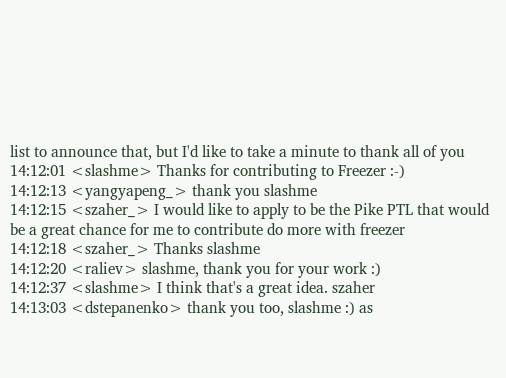list to announce that, but I'd like to take a minute to thank all of you
14:12:01 <slashme> Thanks for contributing to Freezer :-)
14:12:13 <yangyapeng_> thank you slashme
14:12:15 <szaher_> I would like to apply to be the Pike PTL that would be a great chance for me to contribute do more with freezer
14:12:18 <szaher_> Thanks slashme
14:12:20 <raliev> slashme, thank you for your work :)
14:12:37 <slashme> I think that's a great idea. szaher
14:13:03 <dstepanenko> thank you too, slashme :) as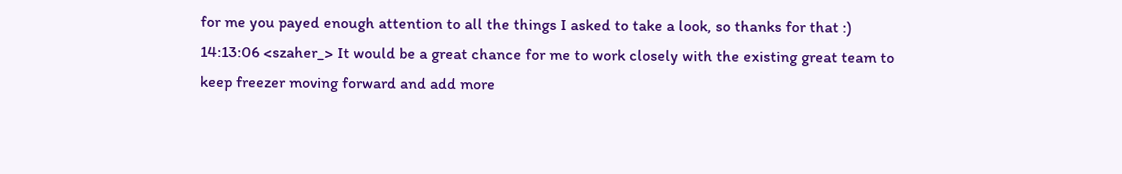for me you payed enough attention to all the things I asked to take a look, so thanks for that :)
14:13:06 <szaher_> It would be a great chance for me to work closely with the existing great team to keep freezer moving forward and add more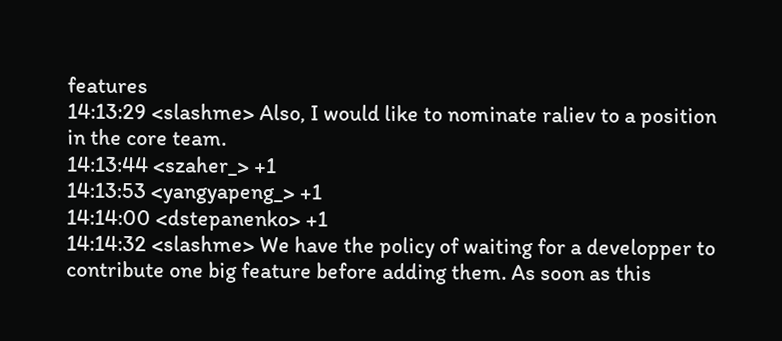features
14:13:29 <slashme> Also, I would like to nominate raliev to a position in the core team.
14:13:44 <szaher_> +1
14:13:53 <yangyapeng_> +1
14:14:00 <dstepanenko> +1
14:14:32 <slashme> We have the policy of waiting for a developper to contribute one big feature before adding them. As soon as this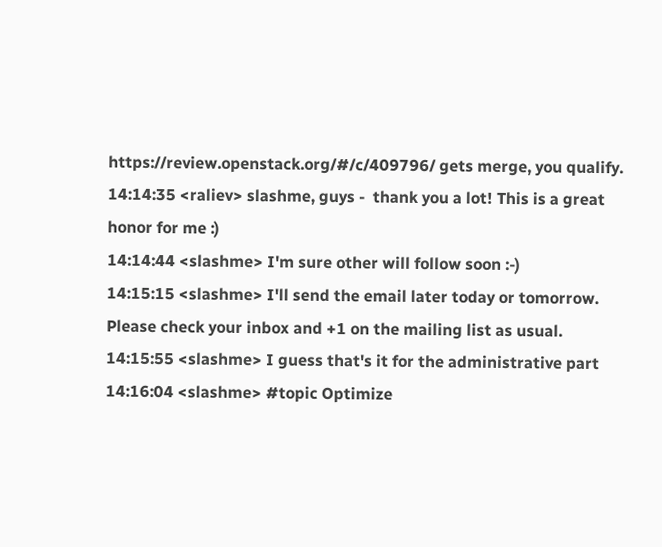https://review.openstack.org/#/c/409796/ gets merge, you qualify.
14:14:35 <raliev> slashme, guys -  thank you a lot! This is a great honor for me :)
14:14:44 <slashme> I'm sure other will follow soon :-)
14:15:15 <slashme> I'll send the email later today or tomorrow. Please check your inbox and +1 on the mailing list as usual.
14:15:55 <slashme> I guess that's it for the administrative part
14:16:04 <slashme> #topic Optimize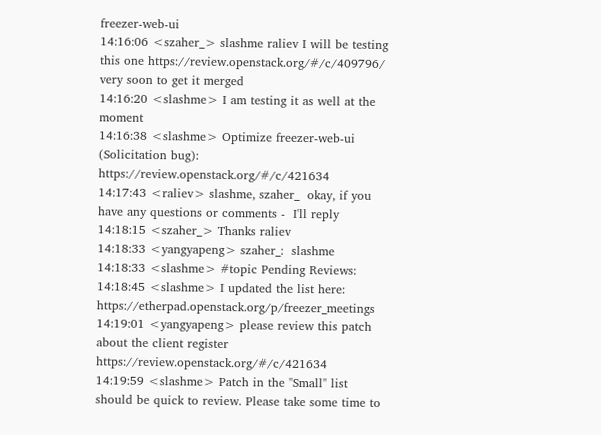freezer-web-ui
14:16:06 <szaher_> slashme raliev I will be testing this one https://review.openstack.org/#/c/409796/ very soon to get it merged
14:16:20 <slashme> I am testing it as well at the moment
14:16:38 <slashme> Optimize freezer-web-ui (Solicitation bug):  https://review.openstack.org/#/c/421634
14:17:43 <raliev> slashme, szaher_  okay, if you have any questions or comments -  I'll reply
14:18:15 <szaher_> Thanks raliev
14:18:33 <yangyapeng> szaher_:  slashme
14:18:33 <slashme> #topic Pending Reviews:
14:18:45 <slashme> I updated the list here: https://etherpad.openstack.org/p/freezer_meetings
14:19:01 <yangyapeng> please review this patch  about the client register https://review.openstack.org/#/c/421634
14:19:59 <slashme> Patch in the "Small" list should be quick to review. Please take some time to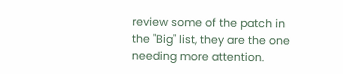review some of the patch in the "Big" list, they are the one needing more attention.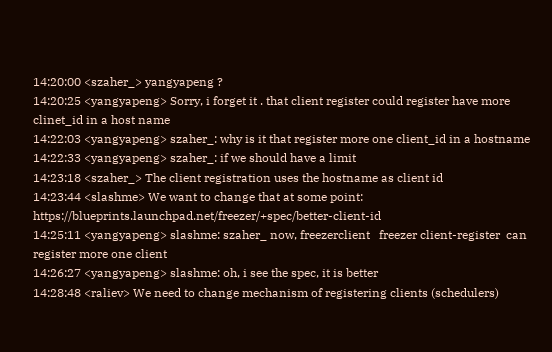14:20:00 <szaher_> yangyapeng ?
14:20:25 <yangyapeng> Sorry, i forget it . that client register could register have more clinet_id in a host name
14:22:03 <yangyapeng> szaher_: why is it that register more one client_id in a hostname
14:22:33 <yangyapeng> szaher_: if we should have a limit
14:23:18 <szaher_> The client registration uses the hostname as client id
14:23:44 <slashme> We want to change that at some point: https://blueprints.launchpad.net/freezer/+spec/better-client-id
14:25:11 <yangyapeng> slashme: szaher_ now, freezerclient   freezer client-register  can register more one client
14:26:27 <yangyapeng> slashme: oh, i see the spec, it is better
14:28:48 <raliev> We need to change mechanism of registering clients (schedulers)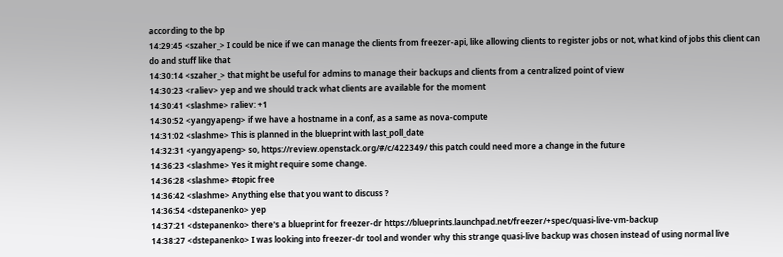according to the bp
14:29:45 <szaher_> I could be nice if we can manage the clients from freezer-api, like allowing clients to register jobs or not, what kind of jobs this client can do and stuff like that
14:30:14 <szaher_> that might be useful for admins to manage their backups and clients from a centralized point of view
14:30:23 <raliev> yep and we should track what clients are available for the moment
14:30:41 <slashme> raliev: +1
14:30:52 <yangyapeng> if we have a hostname in a conf, as a same as nova-compute
14:31:02 <slashme> This is planned in the blueprint with last_poll_date
14:32:31 <yangyapeng> so, https://review.openstack.org/#/c/422349/ this patch could need more a change in the future
14:36:23 <slashme> Yes it might require some change.
14:36:28 <slashme> #topic free
14:36:42 <slashme> Anything else that you want to discuss ?
14:36:54 <dstepanenko> yep
14:37:21 <dstepanenko> there's a blueprint for freezer-dr https://blueprints.launchpad.net/freezer/+spec/quasi-live-vm-backup
14:38:27 <dstepanenko> I was looking into freezer-dr tool and wonder why this strange quasi-live backup was chosen instead of using normal live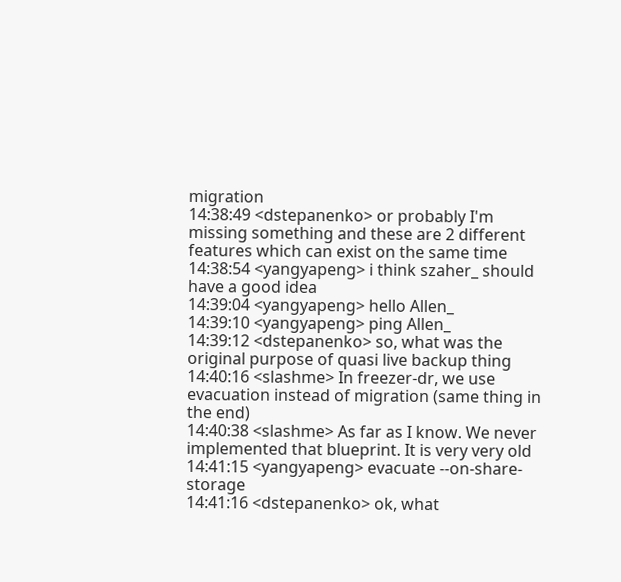migration
14:38:49 <dstepanenko> or probably I'm missing something and these are 2 different features which can exist on the same time
14:38:54 <yangyapeng> i think szaher_ should have a good idea
14:39:04 <yangyapeng> hello Allen_
14:39:10 <yangyapeng> ping Allen_
14:39:12 <dstepanenko> so, what was the original purpose of quasi live backup thing
14:40:16 <slashme> In freezer-dr, we use evacuation instead of migration (same thing in the end)
14:40:38 <slashme> As far as I know. We never implemented that blueprint. It is very very old
14:41:15 <yangyapeng> evacuate --on-share-storage
14:41:16 <dstepanenko> ok, what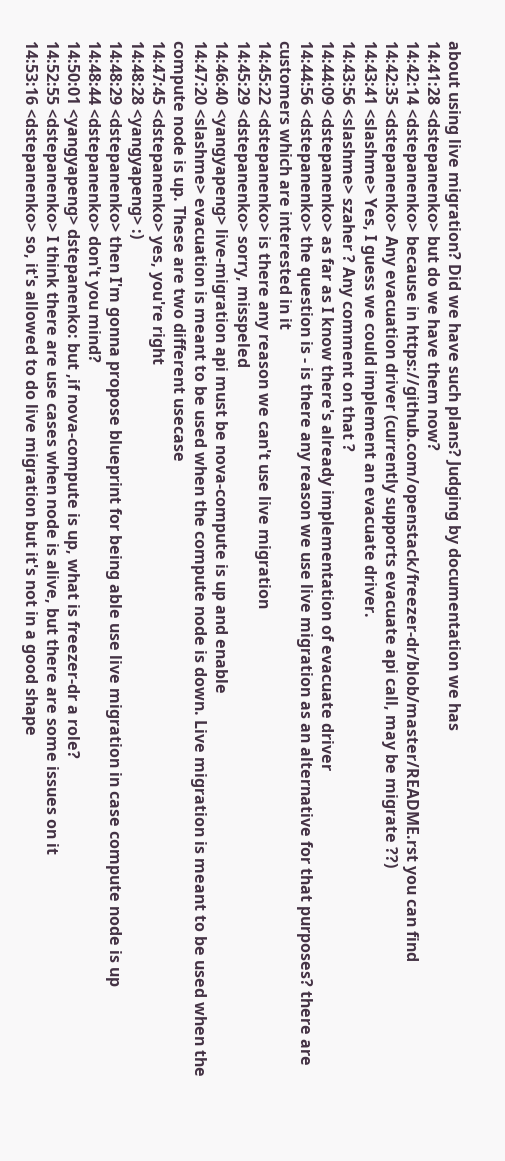about using live migration? Did we have such plans? Judging by documentation we has
14:41:28 <dstepanenko> but do we have them now?
14:42:14 <dstepanenko> because in https://github.com/openstack/freezer-dr/blob/master/README.rst you can find
14:42:35 <dstepanenko> Any evacuation driver (currently supports evacuate api call, may be migrate ??)
14:43:41 <slashme> Yes, I guess we could implement an evacuate driver.
14:43:56 <slashme> szaher ? Any comment on that ?
14:44:09 <dstepanenko> as far as I know there's already implementation of evacuate driver
14:44:56 <dstepanenko> the question is - is there any reason we use live migration as an alternative for that purposes? there are customers which are interested in it
14:45:22 <dstepanenko> is there any reason we can't use live migration
14:45:29 <dstepanenko> sorry, misspeled
14:46:40 <yangyapeng> live-migration api must be nova-compute is up and enable
14:47:20 <slashme> evacuation is meant to be used when the compute node is down. Live migration is meant to be used when the compute node is up. These are two different usecase
14:47:45 <dstepanenko> yes, you're right
14:48:28 <yangyapeng> :)
14:48:29 <dstepanenko> then I'm gonna propose blueprint for being able use live migration in case compute node is up
14:48:44 <dstepanenko> don't you mind?
14:50:01 <yangyapeng> dstepanenko: but ,if nova-compute is up, what is freezer-dr a role?
14:52:55 <dstepanenko> I think there are use cases when node is alive, but there are some issues on it
14:53:16 <dstepanenko> so, it's allowed to do live migration but it's not in a good shape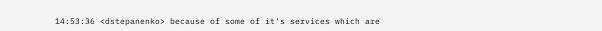14:53:36 <dstepanenko> because of some of it's services which are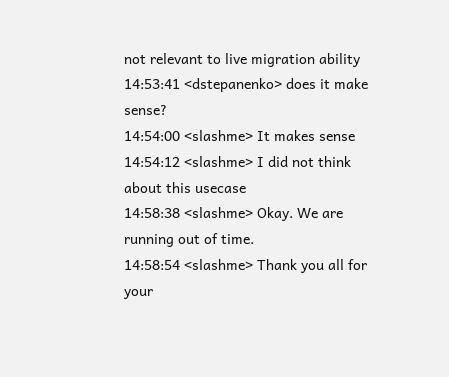not relevant to live migration ability
14:53:41 <dstepanenko> does it make sense?
14:54:00 <slashme> It makes sense
14:54:12 <slashme> I did not think about this usecase
14:58:38 <slashme> Okay. We are running out of time.
14:58:54 <slashme> Thank you all for your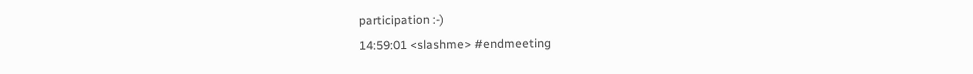participation :-)
14:59:01 <slashme> #endmeeting